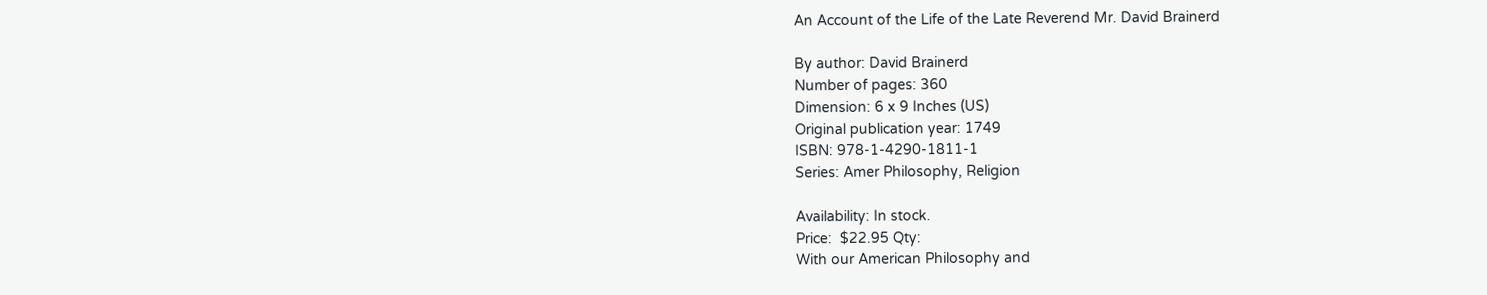An Account of the Life of the Late Reverend Mr. David Brainerd

By author: David Brainerd
Number of pages: 360
Dimension: 6 x 9 Inches (US)
Original publication year: 1749
ISBN: 978-1-4290-1811-1
Series: Amer Philosophy, Religion

Availability: In stock.
Price:  $22.95 Qty:
With our American Philosophy and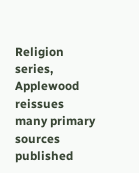Religion series, Applewood reissues many primary sources published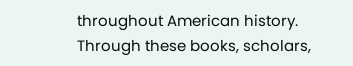throughout American history. Through these books, scholars,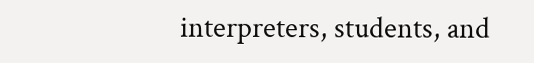interpreters, students, and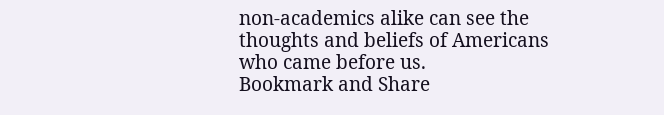non-academics alike can see the thoughts and beliefs of Americans who came before us.
Bookmark and Share